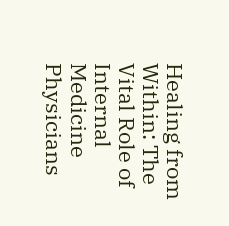Healing from Within: The Vital Role of Internal Medicine Physicians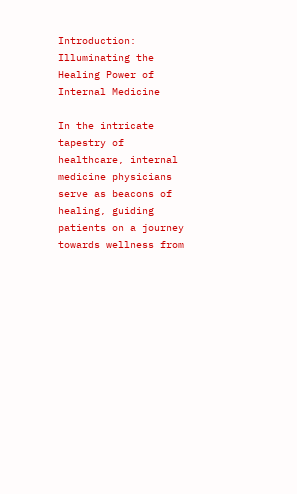Introduction: Illuminating the Healing Power of Internal Medicine

In the intricate tapestry of healthcare, internal medicine physicians serve as beacons of healing, guiding patients on a journey towards wellness from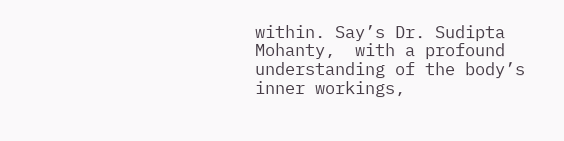within. Say’s Dr. Sudipta Mohanty,  with a profound understanding of the body’s inner workings,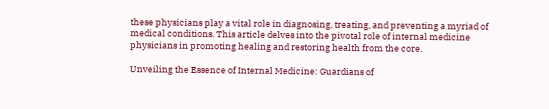these physicians play a vital role in diagnosing, treating, and preventing a myriad of medical conditions. This article delves into the pivotal role of internal medicine physicians in promoting healing and restoring health from the core.

Unveiling the Essence of Internal Medicine: Guardians of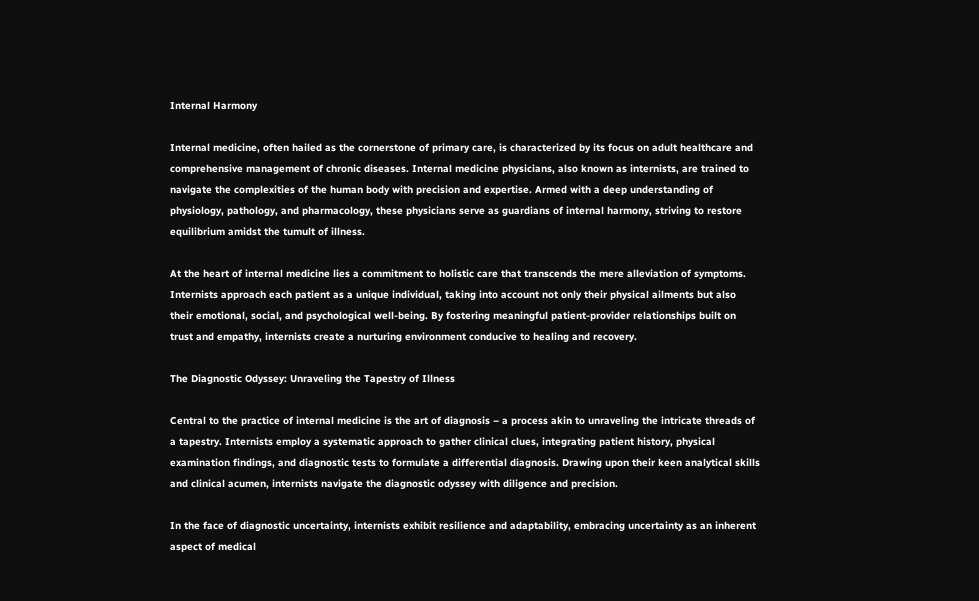Internal Harmony

Internal medicine, often hailed as the cornerstone of primary care, is characterized by its focus on adult healthcare and comprehensive management of chronic diseases. Internal medicine physicians, also known as internists, are trained to navigate the complexities of the human body with precision and expertise. Armed with a deep understanding of physiology, pathology, and pharmacology, these physicians serve as guardians of internal harmony, striving to restore equilibrium amidst the tumult of illness.

At the heart of internal medicine lies a commitment to holistic care that transcends the mere alleviation of symptoms. Internists approach each patient as a unique individual, taking into account not only their physical ailments but also their emotional, social, and psychological well-being. By fostering meaningful patient-provider relationships built on trust and empathy, internists create a nurturing environment conducive to healing and recovery.

The Diagnostic Odyssey: Unraveling the Tapestry of Illness

Central to the practice of internal medicine is the art of diagnosis – a process akin to unraveling the intricate threads of a tapestry. Internists employ a systematic approach to gather clinical clues, integrating patient history, physical examination findings, and diagnostic tests to formulate a differential diagnosis. Drawing upon their keen analytical skills and clinical acumen, internists navigate the diagnostic odyssey with diligence and precision.

In the face of diagnostic uncertainty, internists exhibit resilience and adaptability, embracing uncertainty as an inherent aspect of medical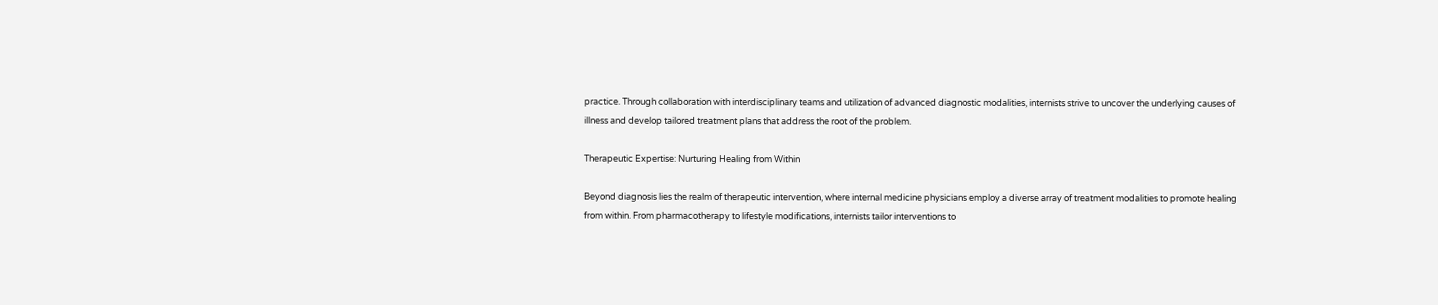practice. Through collaboration with interdisciplinary teams and utilization of advanced diagnostic modalities, internists strive to uncover the underlying causes of illness and develop tailored treatment plans that address the root of the problem.

Therapeutic Expertise: Nurturing Healing from Within

Beyond diagnosis lies the realm of therapeutic intervention, where internal medicine physicians employ a diverse array of treatment modalities to promote healing from within. From pharmacotherapy to lifestyle modifications, internists tailor interventions to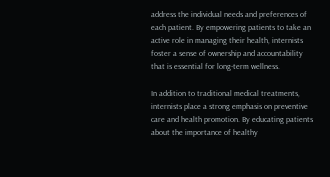address the individual needs and preferences of each patient. By empowering patients to take an active role in managing their health, internists foster a sense of ownership and accountability that is essential for long-term wellness.

In addition to traditional medical treatments, internists place a strong emphasis on preventive care and health promotion. By educating patients about the importance of healthy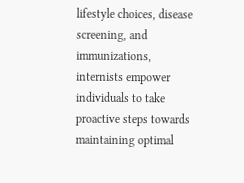lifestyle choices, disease screening, and immunizations, internists empower individuals to take proactive steps towards maintaining optimal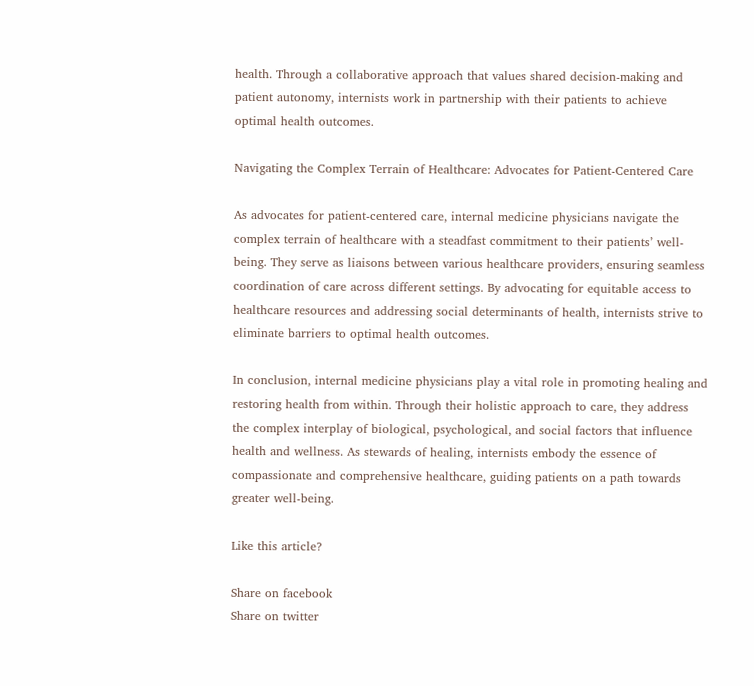health. Through a collaborative approach that values shared decision-making and patient autonomy, internists work in partnership with their patients to achieve optimal health outcomes.

Navigating the Complex Terrain of Healthcare: Advocates for Patient-Centered Care

As advocates for patient-centered care, internal medicine physicians navigate the complex terrain of healthcare with a steadfast commitment to their patients’ well-being. They serve as liaisons between various healthcare providers, ensuring seamless coordination of care across different settings. By advocating for equitable access to healthcare resources and addressing social determinants of health, internists strive to eliminate barriers to optimal health outcomes.

In conclusion, internal medicine physicians play a vital role in promoting healing and restoring health from within. Through their holistic approach to care, they address the complex interplay of biological, psychological, and social factors that influence health and wellness. As stewards of healing, internists embody the essence of compassionate and comprehensive healthcare, guiding patients on a path towards greater well-being.

Like this article?

Share on facebook
Share on twitter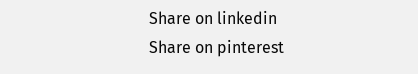Share on linkedin
Share on pinterest